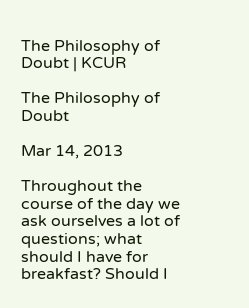The Philosophy of Doubt | KCUR

The Philosophy of Doubt

Mar 14, 2013

Throughout the course of the day we ask ourselves a lot of questions; what should I have for breakfast? Should I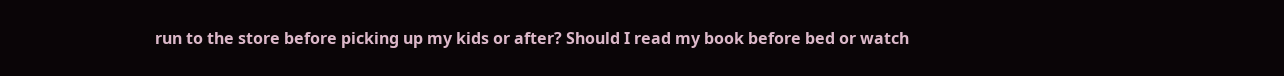run to the store before picking up my kids or after? Should I read my book before bed or watch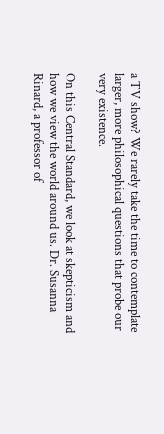a TV show? We rarely take the time to contemplate larger, more philosophical questions that probe our very existence.

On this Central Standard, we look at skepticism and how we view the world around us. Dr. Susanna Rinard, a professor of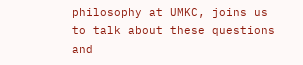philosophy at UMKC, joins us to talk about these questions and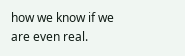how we know if we are even real.